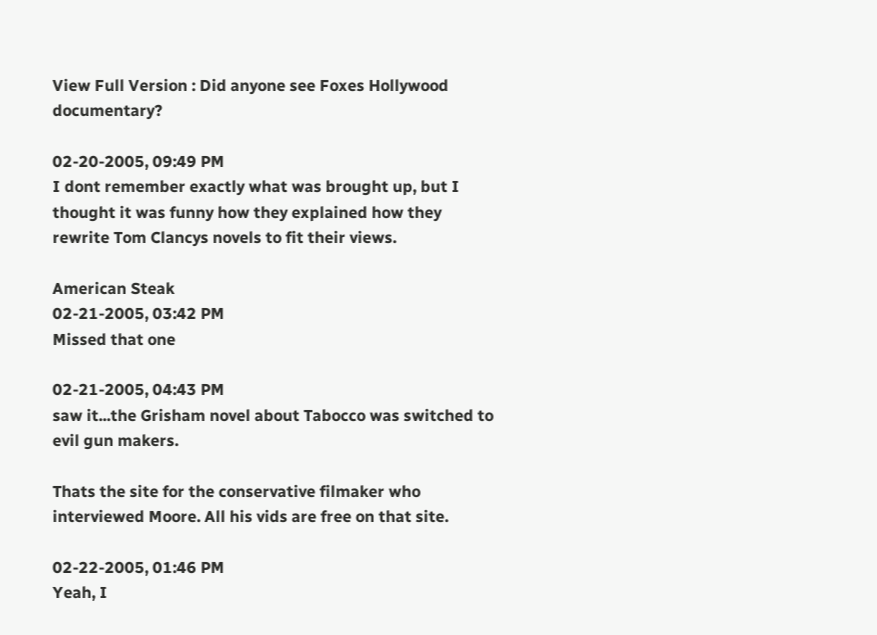View Full Version : Did anyone see Foxes Hollywood documentary?

02-20-2005, 09:49 PM
I dont remember exactly what was brought up, but I thought it was funny how they explained how they rewrite Tom Clancys novels to fit their views.

American Steak
02-21-2005, 03:42 PM
Missed that one

02-21-2005, 04:43 PM
saw it...the Grisham novel about Tabocco was switched to evil gun makers.

Thats the site for the conservative filmaker who interviewed Moore. All his vids are free on that site.

02-22-2005, 01:46 PM
Yeah, I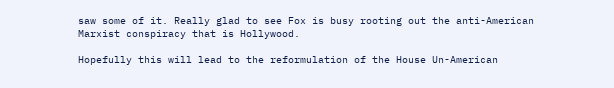saw some of it. Really glad to see Fox is busy rooting out the anti-American Marxist conspiracy that is Hollywood.

Hopefully this will lead to the reformulation of the House Un-American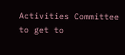Activities Committee to get to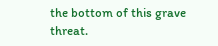the bottom of this grave threat.